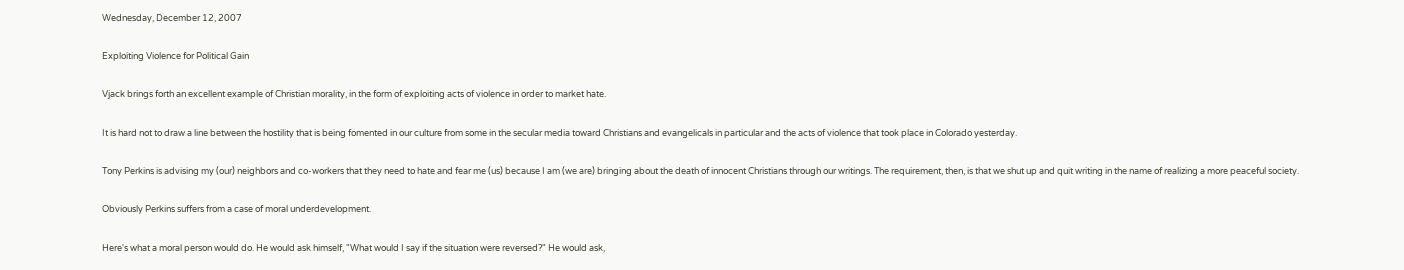Wednesday, December 12, 2007

Exploiting Violence for Political Gain

Vjack brings forth an excellent example of Christian morality, in the form of exploiting acts of violence in order to market hate.

It is hard not to draw a line between the hostility that is being fomented in our culture from some in the secular media toward Christians and evangelicals in particular and the acts of violence that took place in Colorado yesterday.

Tony Perkins is advising my (our) neighbors and co-workers that they need to hate and fear me (us) because I am (we are) bringing about the death of innocent Christians through our writings. The requirement, then, is that we shut up and quit writing in the name of realizing a more peaceful society.

Obviously Perkins suffers from a case of moral underdevelopment.

Here's what a moral person would do. He would ask himself, "What would I say if the situation were reversed?" He would ask,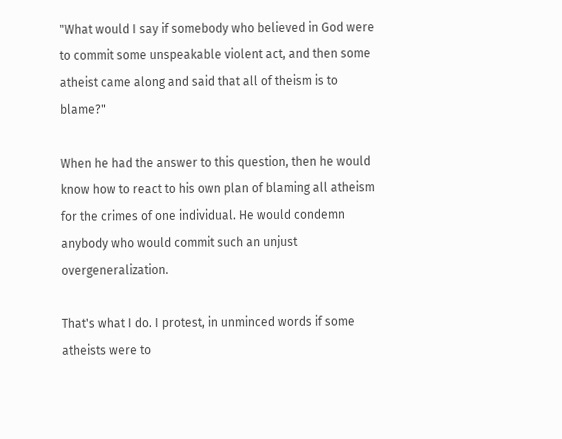"What would I say if somebody who believed in God were to commit some unspeakable violent act, and then some atheist came along and said that all of theism is to blame?"

When he had the answer to this question, then he would know how to react to his own plan of blaming all atheism for the crimes of one individual. He would condemn anybody who would commit such an unjust overgeneralization.

That's what I do. I protest, in unminced words if some atheists were to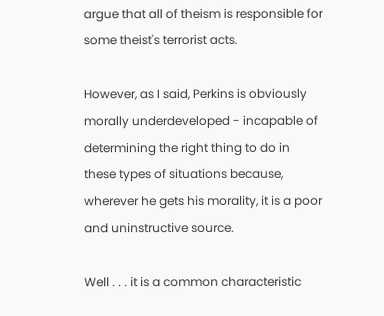argue that all of theism is responsible for some theist's terrorist acts.

However, as I said, Perkins is obviously morally underdeveloped - incapable of determining the right thing to do in these types of situations because, wherever he gets his morality, it is a poor and uninstructive source.

Well . . . it is a common characteristic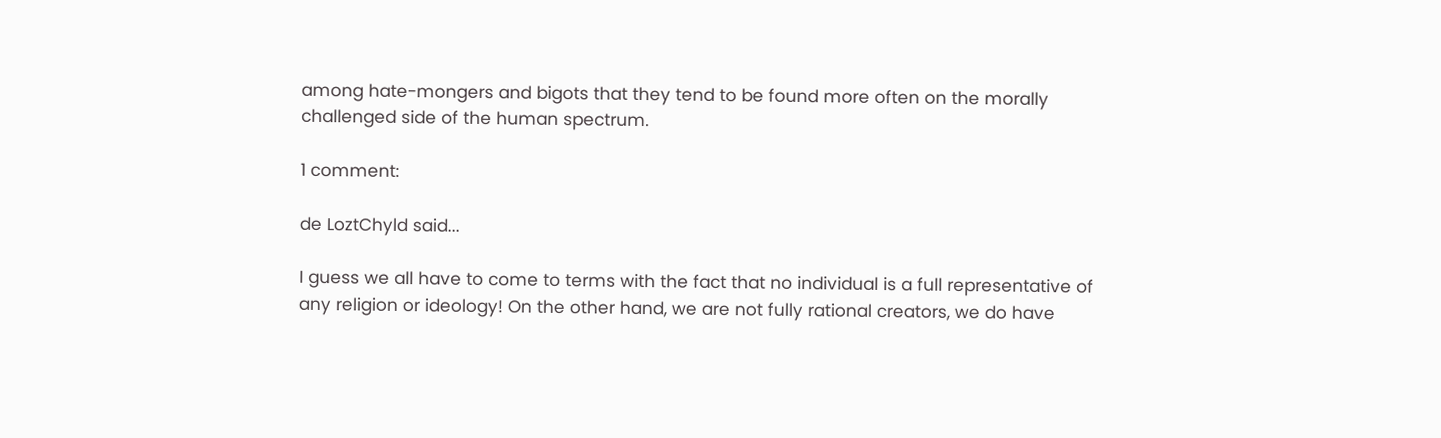among hate-mongers and bigots that they tend to be found more often on the morally challenged side of the human spectrum.

1 comment:

de LoztChyld said...

I guess we all have to come to terms with the fact that no individual is a full representative of any religion or ideology! On the other hand, we are not fully rational creators, we do have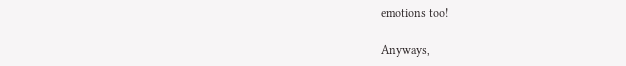emotions too!

Anyways,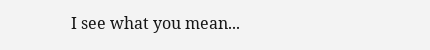I see what you mean...